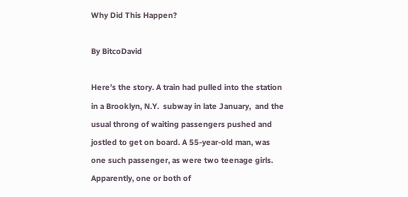Why Did This Happen?

By BitcoDavid

Here’s the story. A train had pulled into the station in a Brooklyn, N.Y.  subway in late January,  and the usual throng of waiting passengers pushed and jostled to get on board. A 55-year-old man, was one such passenger, as were two teenage girls. Apparently, one or both of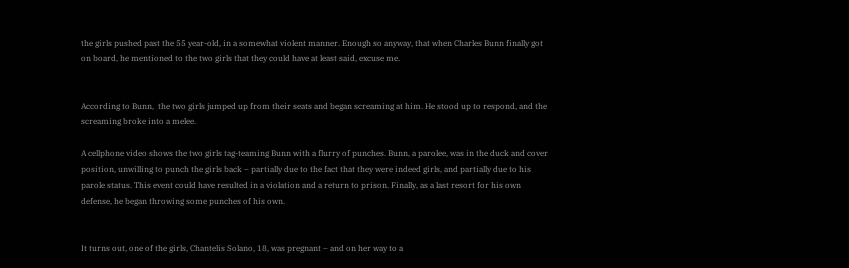the girls pushed past the 55 year-old, in a somewhat violent manner. Enough so anyway, that when Charles Bunn finally got on board, he mentioned to the two girls that they could have at least said, excuse me.


According to Bunn,  the two girls jumped up from their seats and began screaming at him. He stood up to respond, and the screaming broke into a melee.

A cellphone video shows the two girls tag-teaming Bunn with a flurry of punches. Bunn, a parolee, was in the duck and cover position, unwilling to punch the girls back – partially due to the fact that they were indeed girls, and partially due to his parole status. This event could have resulted in a violation and a return to prison. Finally, as a last resort for his own defense, he began throwing some punches of his own.


It turns out, one of the girls, Chantelis Solano, 18, was pregnant – and on her way to a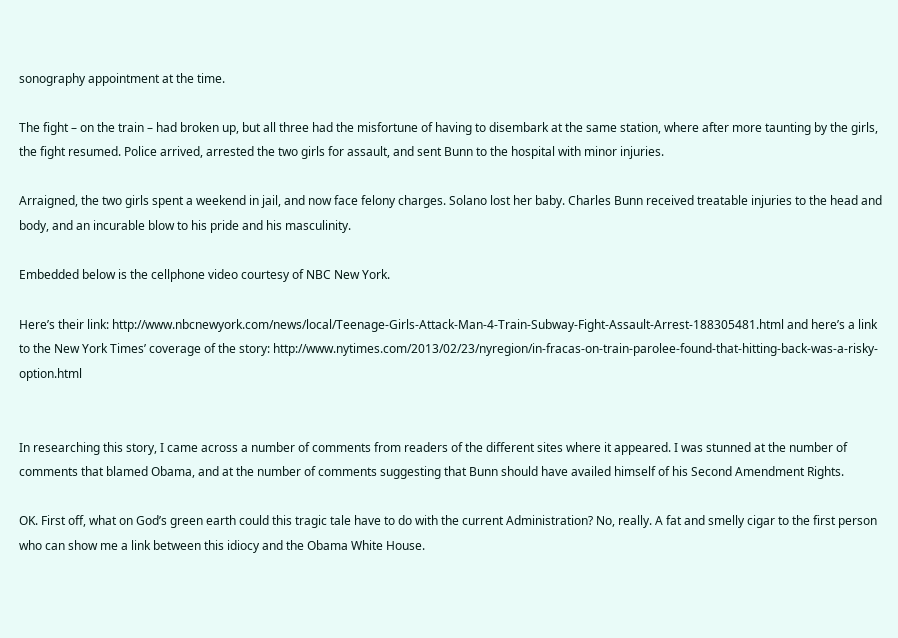sonography appointment at the time.

The fight – on the train – had broken up, but all three had the misfortune of having to disembark at the same station, where after more taunting by the girls, the fight resumed. Police arrived, arrested the two girls for assault, and sent Bunn to the hospital with minor injuries.

Arraigned, the two girls spent a weekend in jail, and now face felony charges. Solano lost her baby. Charles Bunn received treatable injuries to the head and body, and an incurable blow to his pride and his masculinity.

Embedded below is the cellphone video courtesy of NBC New York.

Here’s their link: http://www.nbcnewyork.com/news/local/Teenage-Girls-Attack-Man-4-Train-Subway-Fight-Assault-Arrest-188305481.html and here’s a link to the New York Times’ coverage of the story: http://www.nytimes.com/2013/02/23/nyregion/in-fracas-on-train-parolee-found-that-hitting-back-was-a-risky-option.html


In researching this story, I came across a number of comments from readers of the different sites where it appeared. I was stunned at the number of comments that blamed Obama, and at the number of comments suggesting that Bunn should have availed himself of his Second Amendment Rights.

OK. First off, what on God’s green earth could this tragic tale have to do with the current Administration? No, really. A fat and smelly cigar to the first person who can show me a link between this idiocy and the Obama White House.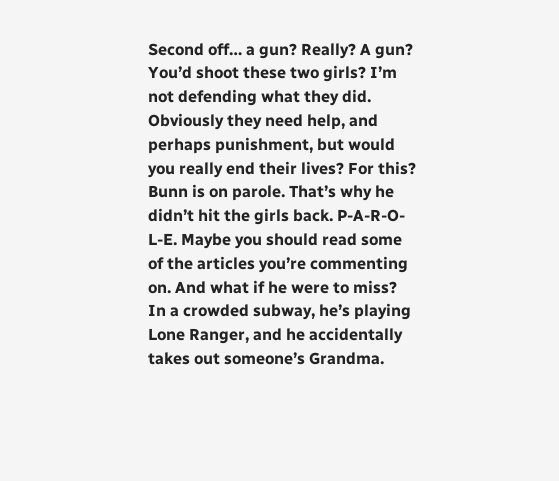Second off… a gun? Really? A gun? You’d shoot these two girls? I’m not defending what they did. Obviously they need help, and perhaps punishment, but would you really end their lives? For this? Bunn is on parole. That’s why he didn’t hit the girls back. P-A-R-O-L-E. Maybe you should read some of the articles you’re commenting on. And what if he were to miss? In a crowded subway, he’s playing Lone Ranger, and he accidentally takes out someone’s Grandma.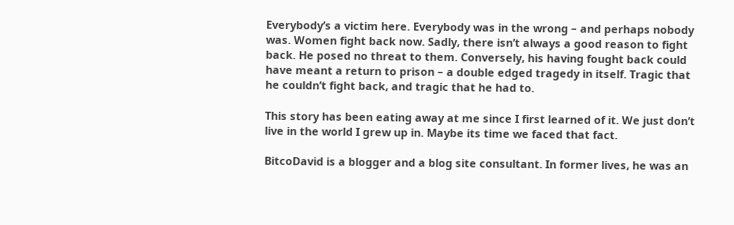Everybody’s a victim here. Everybody was in the wrong – and perhaps nobody was. Women fight back now. Sadly, there isn’t always a good reason to fight back. He posed no threat to them. Conversely, his having fought back could have meant a return to prison – a double edged tragedy in itself. Tragic that he couldn’t fight back, and tragic that he had to.

This story has been eating away at me since I first learned of it. We just don’t live in the world I grew up in. Maybe its time we faced that fact.

BitcoDavid is a blogger and a blog site consultant. In former lives, he was an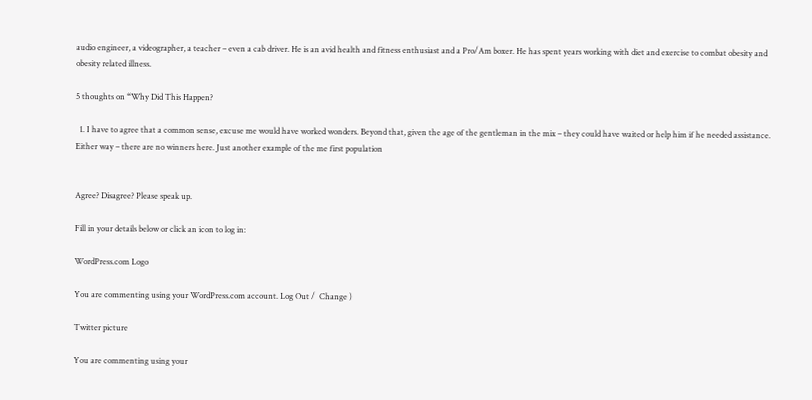audio engineer, a videographer, a teacher – even a cab driver. He is an avid health and fitness enthusiast and a Pro/Am boxer. He has spent years working with diet and exercise to combat obesity and obesity related illness.

5 thoughts on “Why Did This Happen?

  1. I have to agree that a common sense, excuse me would have worked wonders. Beyond that, given the age of the gentleman in the mix – they could have waited or help him if he needed assistance. Either way – there are no winners here. Just another example of the me first population


Agree? Disagree? Please speak up.

Fill in your details below or click an icon to log in:

WordPress.com Logo

You are commenting using your WordPress.com account. Log Out /  Change )

Twitter picture

You are commenting using your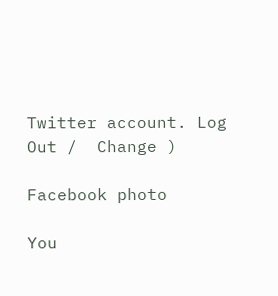Twitter account. Log Out /  Change )

Facebook photo

You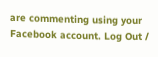are commenting using your Facebook account. Log Out /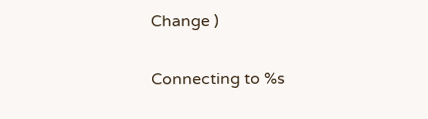Change )

Connecting to %s